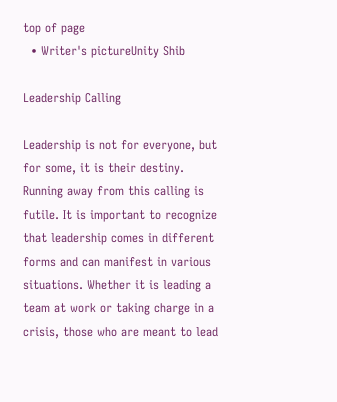top of page
  • Writer's pictureUnity Shib

Leadership Calling

Leadership is not for everyone, but for some, it is their destiny. Running away from this calling is futile. It is important to recognize that leadership comes in different forms and can manifest in various situations. Whether it is leading a team at work or taking charge in a crisis, those who are meant to lead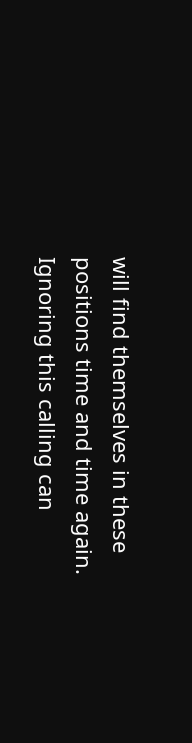will find themselves in these positions time and time again. Ignoring this calling can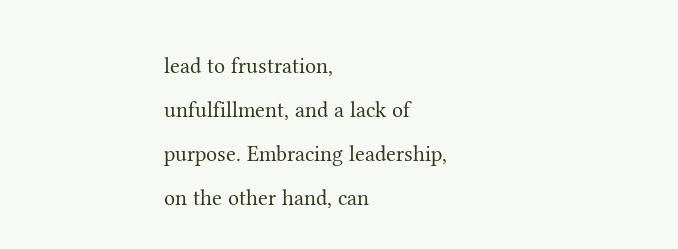lead to frustration, unfulfillment, and a lack of purpose. Embracing leadership, on the other hand, can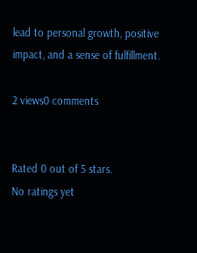lead to personal growth, positive impact, and a sense of fulfillment.

2 views0 comments


Rated 0 out of 5 stars.
No ratings yet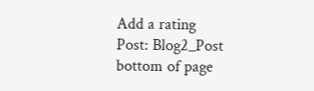Add a rating
Post: Blog2_Post
bottom of page